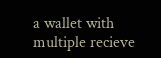a wallet with multiple recieve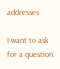addresses

I want to ask for a question.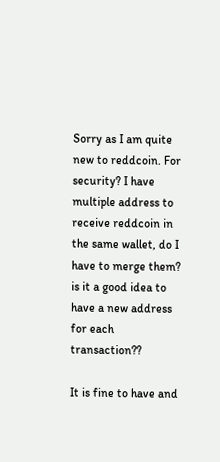Sorry as I am quite new to reddcoin. For security? I have multiple address to receive reddcoin in the same wallet, do I have to merge them? is it a good idea to have a new address for each transaction??

It is fine to have and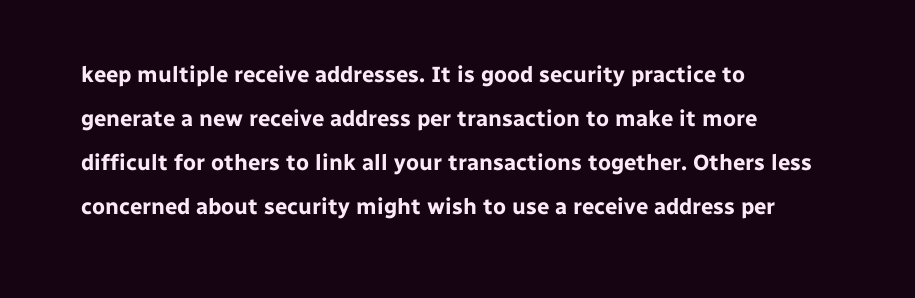keep multiple receive addresses. It is good security practice to generate a new receive address per transaction to make it more difficult for others to link all your transactions together. Others less concerned about security might wish to use a receive address per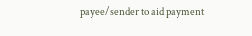payee/sender to aid payment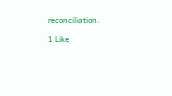reconciliation.

1 Like